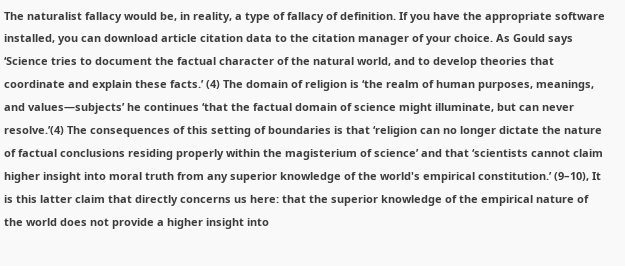The naturalist fallacy would be, in reality, a type of fallacy of definition. If you have the appropriate software installed, you can download article citation data to the citation manager of your choice. As Gould says ‘Science tries to document the factual character of the natural world, and to develop theories that coordinate and explain these facts.’ (4) The domain of religion is ‘the realm of human purposes, meanings, and values—subjects’ he continues ‘that the factual domain of science might illuminate, but can never resolve.’(4) The consequences of this setting of boundaries is that ‘religion can no longer dictate the nature of factual conclusions residing properly within the magisterium of science’ and that ‘scientists cannot claim higher insight into moral truth from any superior knowledge of the world's empirical constitution.’ (9–10), It is this latter claim that directly concerns us here: that the superior knowledge of the empirical nature of the world does not provide a higher insight into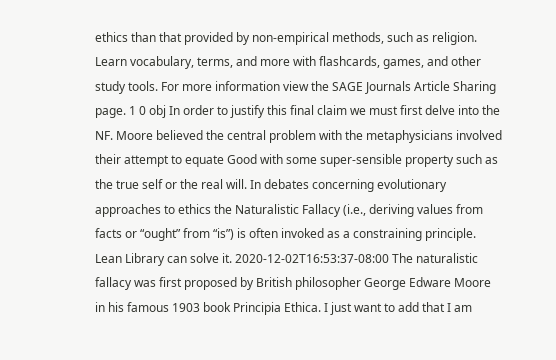ethics than that provided by non-empirical methods, such as religion. Learn vocabulary, terms, and more with flashcards, games, and other study tools. For more information view the SAGE Journals Article Sharing page. 1 0 obj In order to justify this final claim we must first delve into the NF. Moore believed the central problem with the metaphysicians involved their attempt to equate Good with some super-sensible property such as the true self or the real will. In debates concerning evolutionary approaches to ethics the Naturalistic Fallacy (i.e., deriving values from facts or “ought” from “is”) is often invoked as a constraining principle. Lean Library can solve it. 2020-12-02T16:53:37-08:00 The naturalistic fallacy was first proposed by British philosopher George Edware Moore in his famous 1903 book Principia Ethica. I just want to add that I am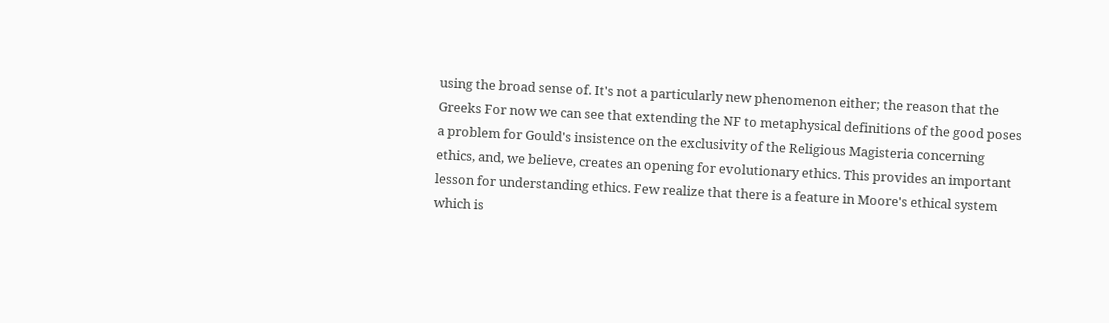using the broad sense of. It's not a particularly new phenomenon either; the reason that the Greeks For now we can see that extending the NF to metaphysical definitions of the good poses a problem for Gould's insistence on the exclusivity of the Religious Magisteria concerning ethics, and, we believe, creates an opening for evolutionary ethics. This provides an important lesson for understanding ethics. Few realize that there is a feature in Moore's ethical system which is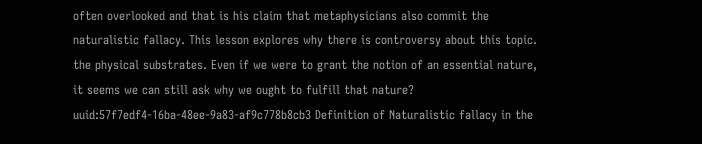often overlooked and that is his claim that metaphysicians also commit the naturalistic fallacy. This lesson explores why there is controversy about this topic. the physical substrates. Even if we were to grant the notion of an essential nature, it seems we can still ask why we ought to fulfill that nature? uuid:57f7edf4-16ba-48ee-9a83-af9c778b8cb3 Definition of Naturalistic fallacy in the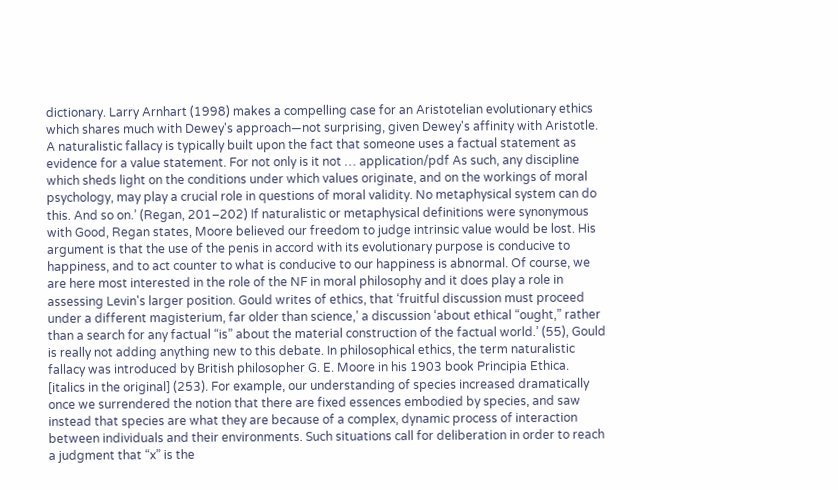dictionary. Larry Arnhart (1998) makes a compelling case for an Aristotelian evolutionary ethics which shares much with Dewey's approach—not surprising, given Dewey's affinity with Aristotle. A naturalistic fallacy is typically built upon the fact that someone uses a factual statement as evidence for a value statement. For not only is it not … application/pdf As such, any discipline which sheds light on the conditions under which values originate, and on the workings of moral psychology, may play a crucial role in questions of moral validity. No metaphysical system can do this. And so on.’ (Regan, 201–202) If naturalistic or metaphysical definitions were synonymous with Good, Regan states, Moore believed our freedom to judge intrinsic value would be lost. His argument is that the use of the penis in accord with its evolutionary purpose is conducive to happiness, and to act counter to what is conducive to our happiness is abnormal. Of course, we are here most interested in the role of the NF in moral philosophy and it does play a role in assessing Levin's larger position. Gould writes of ethics, that ‘fruitful discussion must proceed under a different magisterium, far older than science,’ a discussion ‘about ethical “ought,” rather than a search for any factual “is” about the material construction of the factual world.’ (55), Gould is really not adding anything new to this debate. In philosophical ethics, the term naturalistic fallacy was introduced by British philosopher G. E. Moore in his 1903 book Principia Ethica. [italics in the original] (253). For example, our understanding of species increased dramatically once we surrendered the notion that there are fixed essences embodied by species, and saw instead that species are what they are because of a complex, dynamic process of interaction between individuals and their environments. Such situations call for deliberation in order to reach a judgment that “x” is the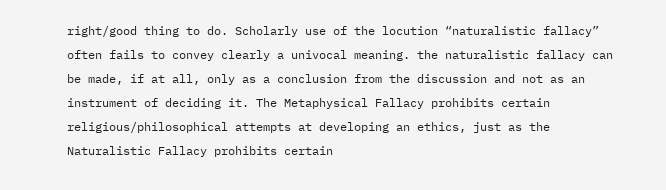right/good thing to do. Scholarly use of the locution “naturalistic fallacy” often fails to convey clearly a univocal meaning. the naturalistic fallacy can be made, if at all, only as a conclusion from the discussion and not as an instrument of deciding it. The Metaphysical Fallacy prohibits certain religious/philosophical attempts at developing an ethics, just as the Naturalistic Fallacy prohibits certain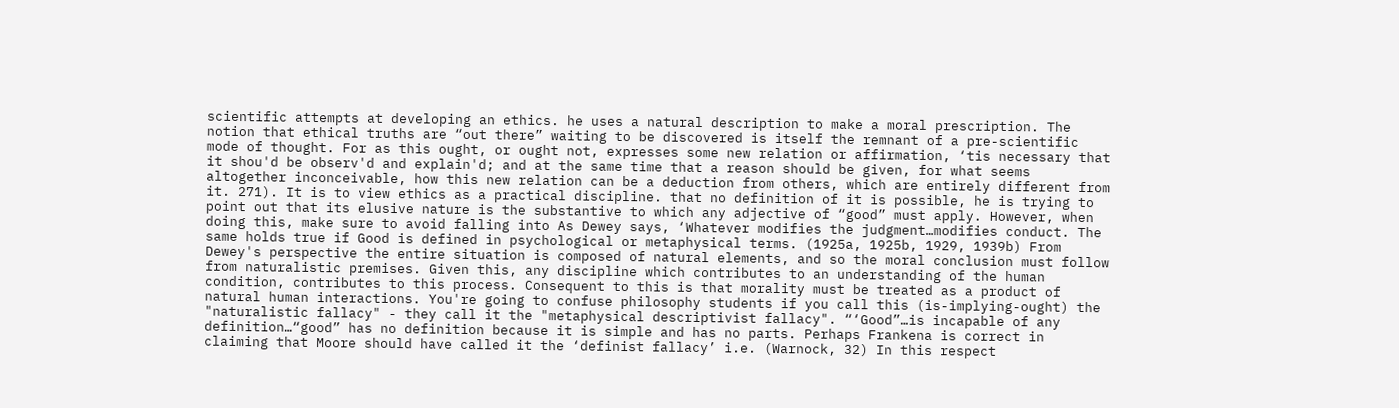scientific attempts at developing an ethics. he uses a natural description to make a moral prescription. The notion that ethical truths are “out there” waiting to be discovered is itself the remnant of a pre-scientific mode of thought. For as this ought, or ought not, expresses some new relation or affirmation, ‘tis necessary that it shou'd be observ'd and explain'd; and at the same time that a reason should be given, for what seems altogether inconceivable, how this new relation can be a deduction from others, which are entirely different from it. 271). It is to view ethics as a practical discipline. that no definition of it is possible, he is trying to point out that its elusive nature is the substantive to which any adjective of “good” must apply. However, when doing this, make sure to avoid falling into As Dewey says, ‘Whatever modifies the judgment…modifies conduct. The same holds true if Good is defined in psychological or metaphysical terms. (1925a, 1925b, 1929, 1939b) From Dewey's perspective the entire situation is composed of natural elements, and so the moral conclusion must follow from naturalistic premises. Given this, any discipline which contributes to an understanding of the human condition, contributes to this process. Consequent to this is that morality must be treated as a product of natural human interactions. You're going to confuse philosophy students if you call this (is-implying-ought) the "naturalistic fallacy" - they call it the "metaphysical descriptivist fallacy". “‘Good”…is incapable of any definition…“good” has no definition because it is simple and has no parts. Perhaps Frankena is correct in claiming that Moore should have called it the ‘definist fallacy’ i.e. (Warnock, 32) In this respect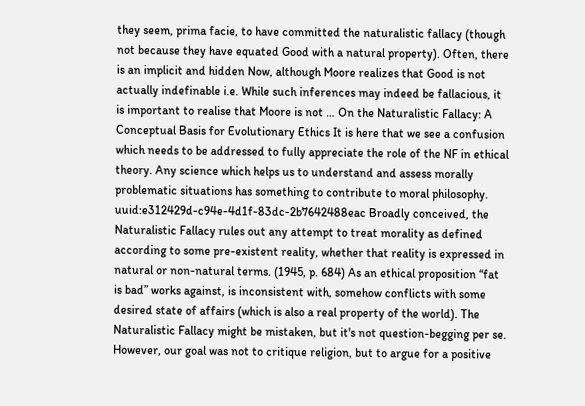they seem, prima facie, to have committed the naturalistic fallacy (though not because they have equated Good with a natural property). Often, there is an implicit and hidden Now, although Moore realizes that Good is not actually indefinable i.e. While such inferences may indeed be fallacious, it is important to realise that Moore is not … On the Naturalistic Fallacy: A Conceptual Basis for Evolutionary Ethics It is here that we see a confusion which needs to be addressed to fully appreciate the role of the NF in ethical theory. Any science which helps us to understand and assess morally problematic situations has something to contribute to moral philosophy. uuid:e312429d-c94e-4d1f-83dc-2b7642488eac Broadly conceived, the Naturalistic Fallacy rules out any attempt to treat morality as defined according to some pre-existent reality, whether that reality is expressed in natural or non-natural terms. (1945, p. 684) As an ethical proposition “fat is bad” works against, is inconsistent with, somehow conflicts with some desired state of affairs (which is also a real property of the world). The Naturalistic Fallacy might be mistaken, but it's not question-begging per se. However, our goal was not to critique religion, but to argue for a positive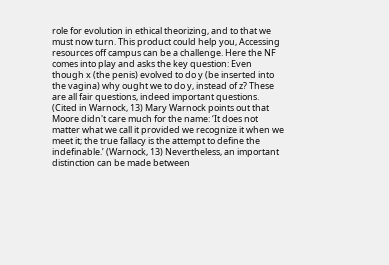role for evolution in ethical theorizing, and to that we must now turn. This product could help you, Accessing resources off campus can be a challenge. Here the NF comes into play and asks the key question: Even though x (the penis) evolved to do y (be inserted into the vagina) why ought we to do y, instead of z? These are all fair questions, indeed important questions. (Cited in Warnock, 13) Mary Warnock points out that Moore didn't care much for the name: ‘It does not matter what we call it provided we recognize it when we meet it; the true fallacy is the attempt to define the indefinable.’ (Warnock, 13) Nevertheless, an important distinction can be made between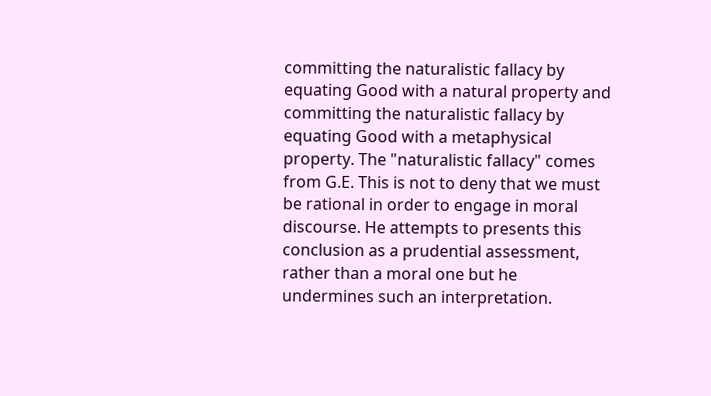committing the naturalistic fallacy by equating Good with a natural property and committing the naturalistic fallacy by equating Good with a metaphysical property. The "naturalistic fallacy" comes from G.E. This is not to deny that we must be rational in order to engage in moral discourse. He attempts to presents this conclusion as a prudential assessment, rather than a moral one but he undermines such an interpretation.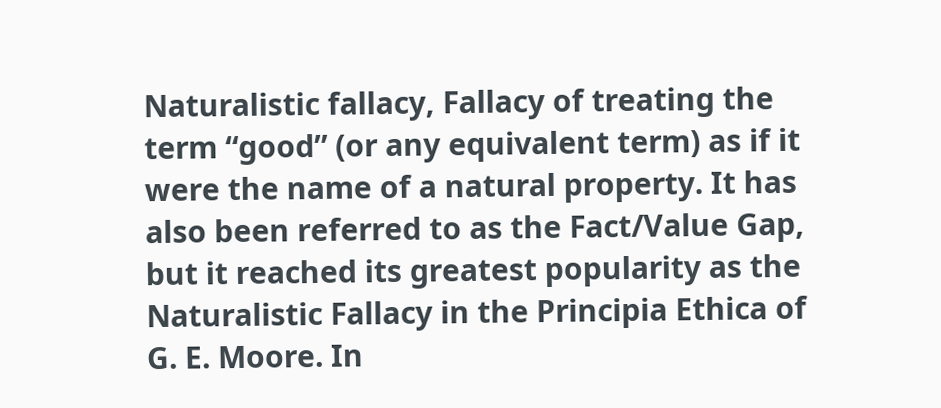Naturalistic fallacy, Fallacy of treating the term “good” (or any equivalent term) as if it were the name of a natural property. It has also been referred to as the Fact/Value Gap, but it reached its greatest popularity as the Naturalistic Fallacy in the Principia Ethica of G. E. Moore. In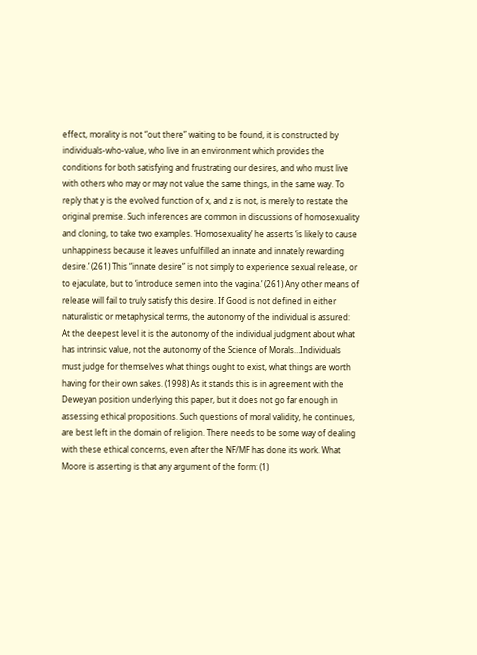effect, morality is not “out there” waiting to be found, it is constructed by individuals-who-value, who live in an environment which provides the conditions for both satisfying and frustrating our desires, and who must live with others who may or may not value the same things, in the same way. To reply that y is the evolved function of x, and z is not, is merely to restate the original premise. Such inferences are common in discussions of homosexuality and cloning, to take two examples. ‘Homosexuality’ he asserts ‘is likely to cause unhappiness because it leaves unfulfilled an innate and innately rewarding desire.’ (261) This “innate desire” is not simply to experience sexual release, or to ejaculate, but to ‘introduce semen into the vagina.’ (261) Any other means of release will fail to truly satisfy this desire. If Good is not defined in either naturalistic or metaphysical terms, the autonomy of the individual is assured: At the deepest level it is the autonomy of the individual judgment about what has intrinsic value, not the autonomy of the Science of Morals…Individuals must judge for themselves what things ought to exist, what things are worth having for their own sakes. (1998) As it stands this is in agreement with the Deweyan position underlying this paper, but it does not go far enough in assessing ethical propositions. Such questions of moral validity, he continues, are best left in the domain of religion. There needs to be some way of dealing with these ethical concerns, even after the NF/MF has done its work. What Moore is asserting is that any argument of the form: (1)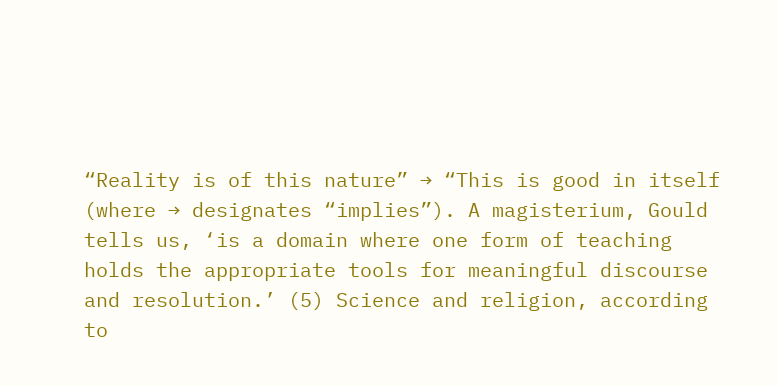“Reality is of this nature” → “This is good in itself (where → designates “implies”). A magisterium, Gould tells us, ‘is a domain where one form of teaching holds the appropriate tools for meaningful discourse and resolution.’ (5) Science and religion, according to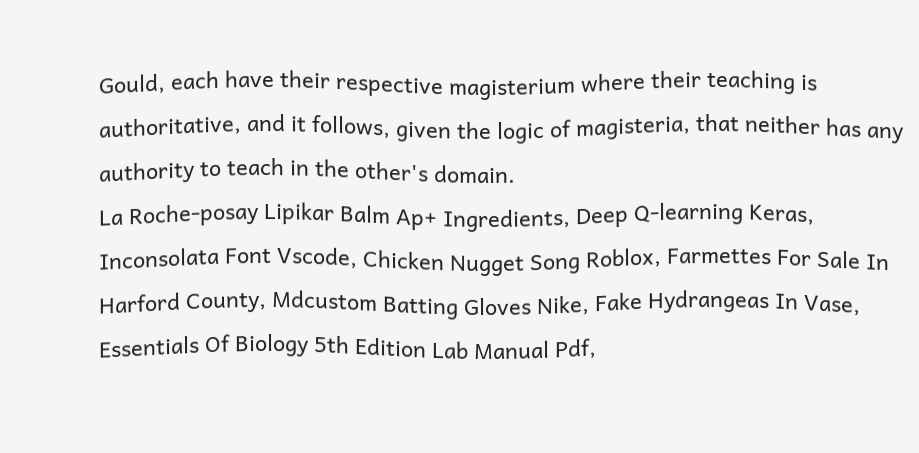Gould, each have their respective magisterium where their teaching is authoritative, and it follows, given the logic of magisteria, that neither has any authority to teach in the other's domain.
La Roche-posay Lipikar Balm Ap+ Ingredients, Deep Q-learning Keras, Inconsolata Font Vscode, Chicken Nugget Song Roblox, Farmettes For Sale In Harford County, Mdcustom Batting Gloves Nike, Fake Hydrangeas In Vase, Essentials Of Biology 5th Edition Lab Manual Pdf,